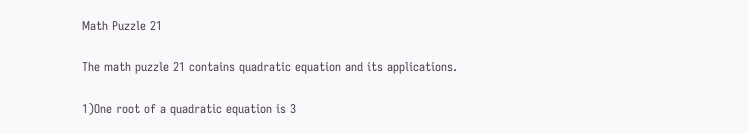Math Puzzle 21

The math puzzle 21 contains quadratic equation and its applications.

1)One root of a quadratic equation is 3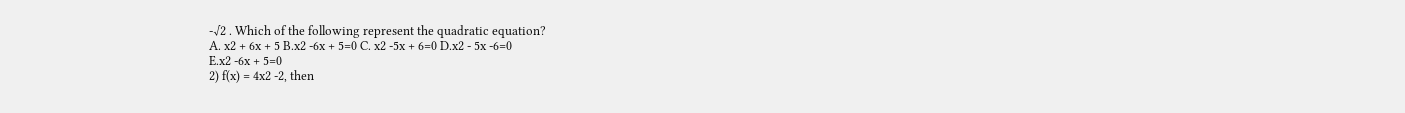-√2 . Which of the following represent the quadratic equation?
A. x2 + 6x + 5 B.x2 -6x + 5=0 C. x2 -5x + 6=0 D.x2 - 5x -6=0
E.x2 -6x + 5=0
2) f(x) = 4x2 -2, then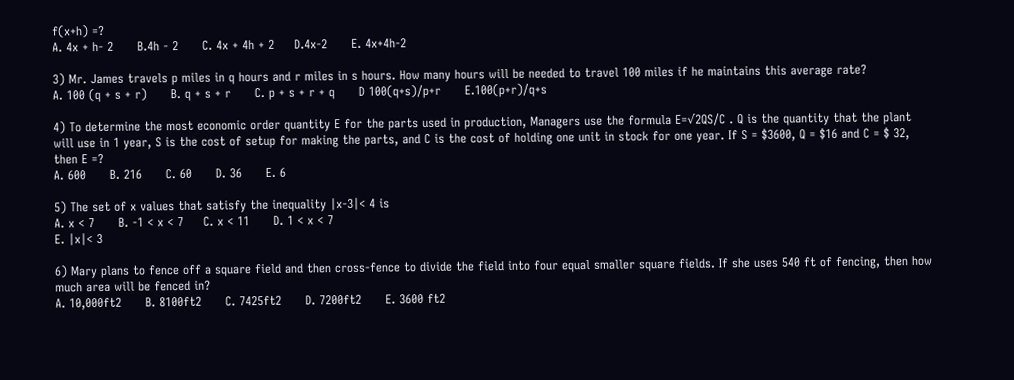f(x+h) =?
A. 4x + h- 2      B.4h - 2      C. 4x + 4h + 2     D.4x-2      E. 4x+4h-2

3) Mr. James travels p miles in q hours and r miles in s hours. How many hours will be needed to travel 100 miles if he maintains this average rate?
A. 100 (q + s + r)      B. q + s + r      C. p + s + r + q      D 100(q+s)/p+r      E.100(p+r)/q+s

4) To determine the most economic order quantity E for the parts used in production, Managers use the formula E=√2QS/C . Q is the quantity that the plant will use in 1 year, S is the cost of setup for making the parts, and C is the cost of holding one unit in stock for one year. If S = $3600, Q = $16 and C = $ 32, then E =?
A. 600      B. 216      C. 60      D. 36      E. 6

5) The set of x values that satisfy the inequality |x-3|< 4 is
A. x < 7      B. -1 < x < 7     C. x < 11      D. 1 < x < 7
E. |x|< 3

6) Mary plans to fence off a square field and then cross-fence to divide the field into four equal smaller square fields. If she uses 540 ft of fencing, then how much area will be fenced in?
A. 10,000ft2      B. 8100ft2      C. 7425ft2      D. 7200ft2      E. 3600 ft2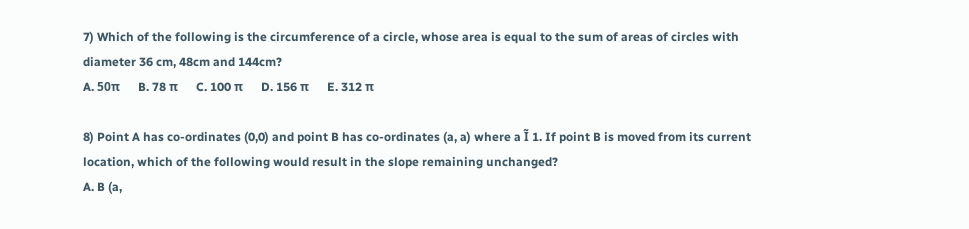7) Which of the following is the circumference of a circle, whose area is equal to the sum of areas of circles with diameter 36 cm, 48cm and 144cm?
A. 50π      B. 78 π      C. 100 π      D. 156 π      E. 312 π

8) Point A has co-ordinates (0,0) and point B has co-ordinates (a, a) where a Ĩ 1. If point B is moved from its current location, which of the following would result in the slope remaining unchanged?
A. B (a,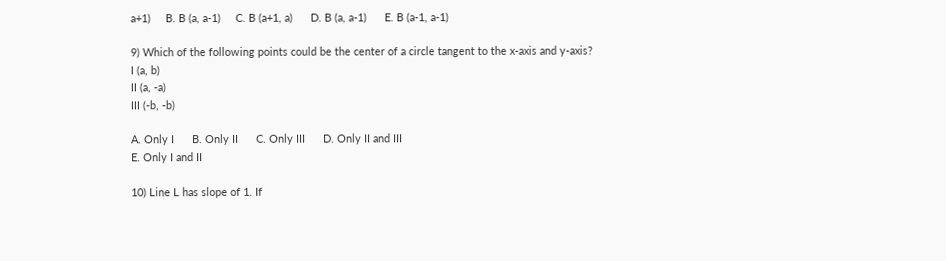a+1)     B. B (a, a-1)     C. B (a+1, a)      D. B (a, a-1)      E. B (a-1, a-1)

9) Which of the following points could be the center of a circle tangent to the x-axis and y-axis?
I (a, b)
II (a, -a)
III (-b, -b)

A. Only I      B. Only II      C. Only III      D. Only II and III
E. Only I and II

10) Line L has slope of 1. If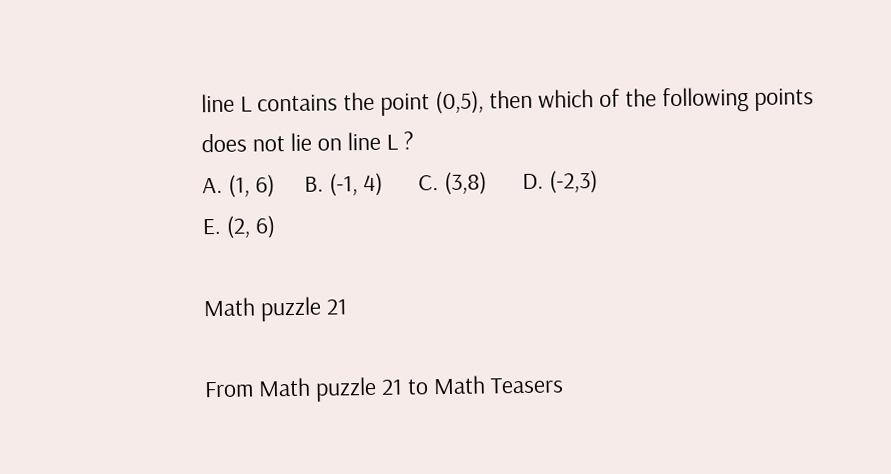line L contains the point (0,5), then which of the following points does not lie on line L ?
A. (1, 6)     B. (-1, 4)      C. (3,8)      D. (-2,3)
E. (2, 6)

Math puzzle 21

From Math puzzle 21 to Math Teasers